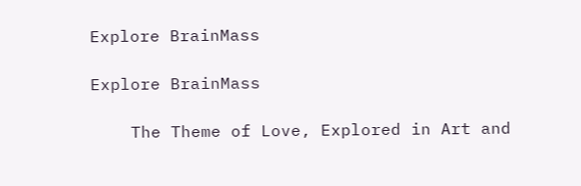Explore BrainMass

Explore BrainMass

    The Theme of Love, Explored in Art and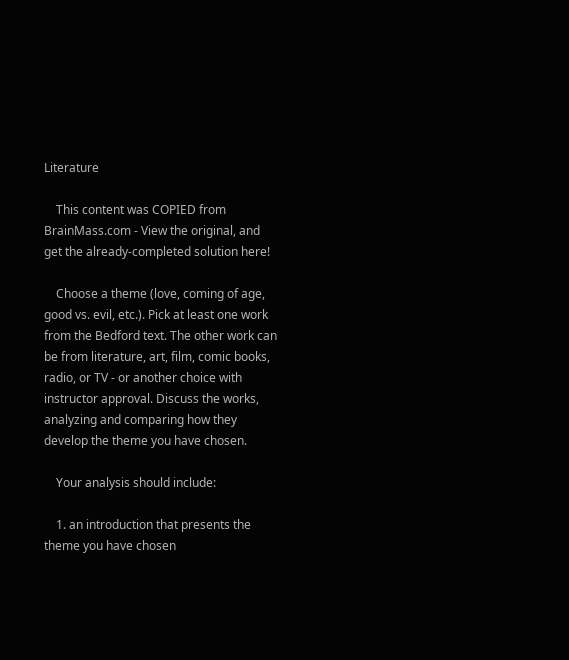Literature

    This content was COPIED from BrainMass.com - View the original, and get the already-completed solution here!

    Choose a theme (love, coming of age, good vs. evil, etc.). Pick at least one work from the Bedford text. The other work can be from literature, art, film, comic books, radio, or TV - or another choice with instructor approval. Discuss the works, analyzing and comparing how they develop the theme you have chosen.

    Your analysis should include:

    1. an introduction that presents the theme you have chosen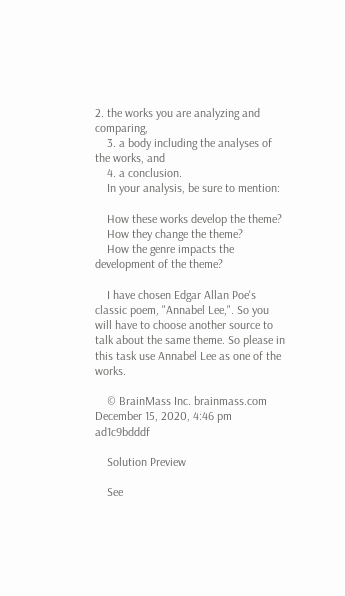2. the works you are analyzing and comparing,
    3. a body including the analyses of the works, and
    4. a conclusion.
    In your analysis, be sure to mention:

    How these works develop the theme?
    How they change the theme?
    How the genre impacts the development of the theme?

    I have chosen Edgar Allan Poe's classic poem, "Annabel Lee,". So you will have to choose another source to talk about the same theme. So please in this task use Annabel Lee as one of the works.

    © BrainMass Inc. brainmass.com December 15, 2020, 4:46 pm ad1c9bdddf

    Solution Preview

    See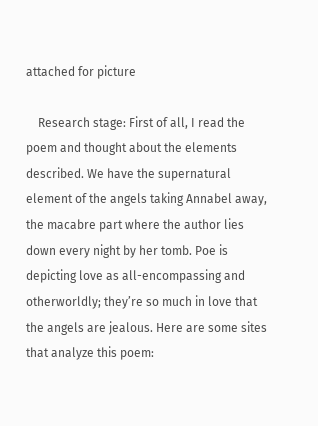attached for picture

    Research stage: First of all, I read the poem and thought about the elements described. We have the supernatural element of the angels taking Annabel away, the macabre part where the author lies down every night by her tomb. Poe is depicting love as all-encompassing and otherworldly; they’re so much in love that the angels are jealous. Here are some sites that analyze this poem: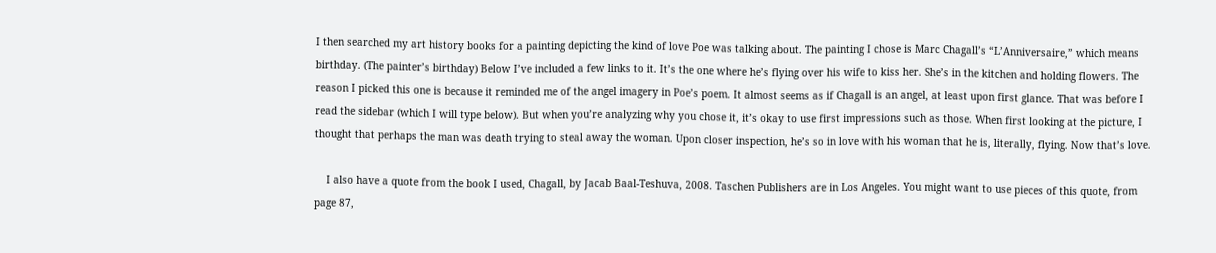I then searched my art history books for a painting depicting the kind of love Poe was talking about. The painting I chose is Marc Chagall’s “L’Anniversaire,” which means birthday. (The painter’s birthday) Below I’ve included a few links to it. It’s the one where he’s flying over his wife to kiss her. She’s in the kitchen and holding flowers. The reason I picked this one is because it reminded me of the angel imagery in Poe’s poem. It almost seems as if Chagall is an angel, at least upon first glance. That was before I read the sidebar (which I will type below). But when you’re analyzing why you chose it, it’s okay to use first impressions such as those. When first looking at the picture, I thought that perhaps the man was death trying to steal away the woman. Upon closer inspection, he’s so in love with his woman that he is, literally, flying. Now that’s love.

    I also have a quote from the book I used, Chagall, by Jacab Baal-Teshuva, 2008. Taschen Publishers are in Los Angeles. You might want to use pieces of this quote, from page 87,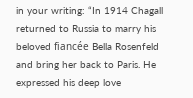in your writing: “In 1914 Chagall returned to Russia to marry his beloved fiancée Bella Rosenfeld and bring her back to Paris. He expressed his deep love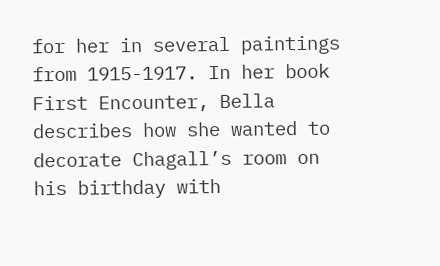for her in several paintings from 1915-1917. In her book First Encounter, Bella describes how she wanted to decorate Chagall’s room on his birthday with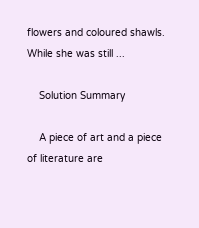flowers and coloured shawls. While she was still ...

    Solution Summary

    A piece of art and a piece of literature are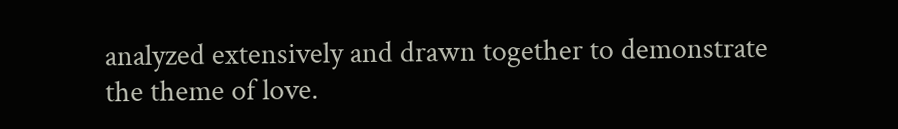analyzed extensively and drawn together to demonstrate the theme of love.